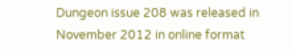Dungeon issue 208 was released in November 2012 in online format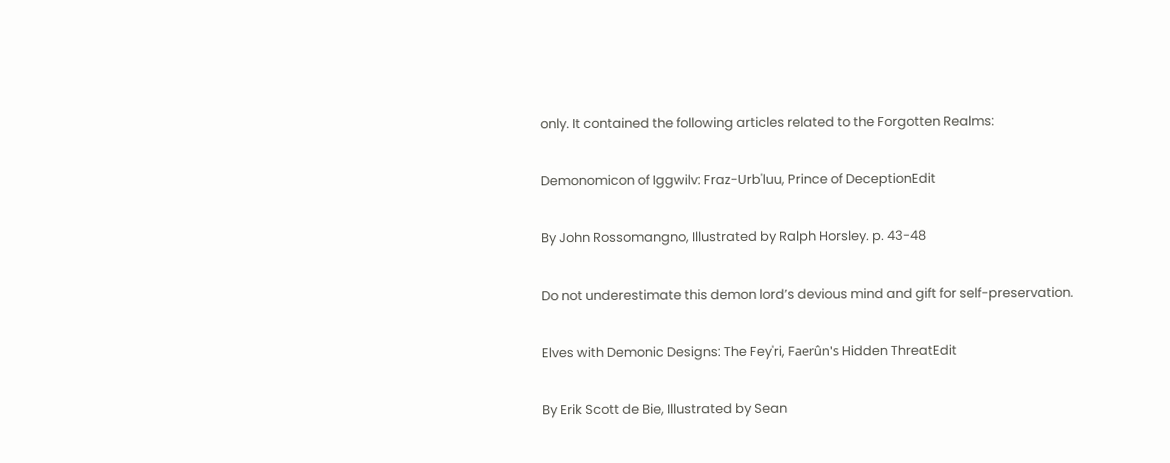only. It contained the following articles related to the Forgotten Realms:

Demonomicon of Iggwilv: Fraz-Urb'luu, Prince of DeceptionEdit

By John Rossomangno, Illustrated by Ralph Horsley. p. 43-48

Do not underestimate this demon lord’s devious mind and gift for self-preservation.

Elves with Demonic Designs: The Fey'ri, Faerûn's Hidden ThreatEdit

By Erik Scott de Bie, Illustrated by Sean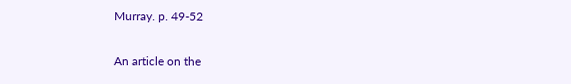Murray. p. 49-52

An article on the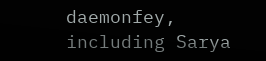daemonfey, including Sarya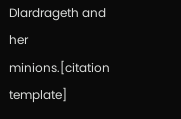Dlardrageth and her minions.[citation template]